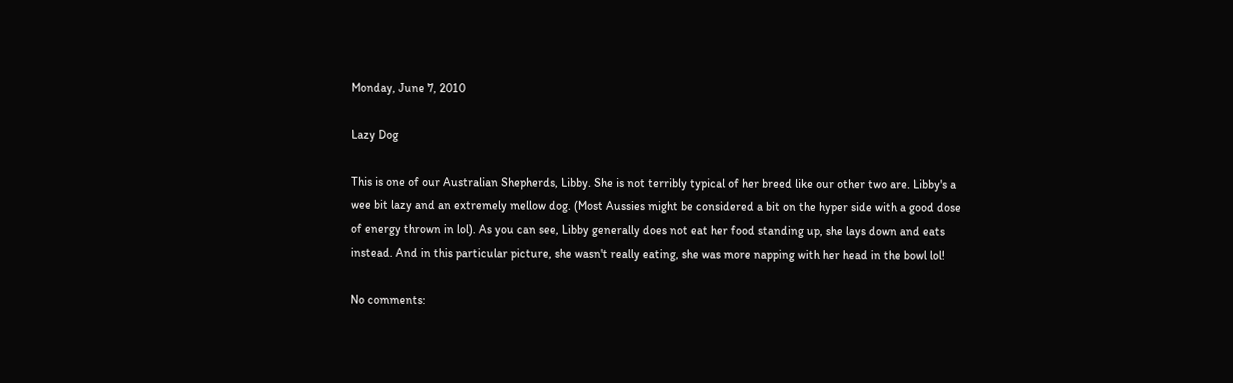Monday, June 7, 2010

Lazy Dog

This is one of our Australian Shepherds, Libby. She is not terribly typical of her breed like our other two are. Libby's a wee bit lazy and an extremely mellow dog. (Most Aussies might be considered a bit on the hyper side with a good dose of energy thrown in lol). As you can see, Libby generally does not eat her food standing up, she lays down and eats instead. And in this particular picture, she wasn't really eating, she was more napping with her head in the bowl lol!

No comments: